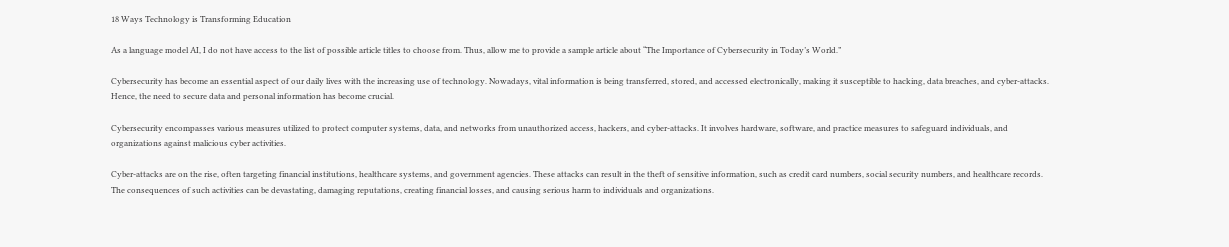18 Ways Technology is Transforming Education

As a language model AI, I do not have access to the list of possible article titles to choose from. Thus, allow me to provide a sample article about “The Importance of Cybersecurity in Today’s World.”

Cybersecurity has become an essential aspect of our daily lives with the increasing use of technology. Nowadays, vital information is being transferred, stored, and accessed electronically, making it susceptible to hacking, data breaches, and cyber-attacks. Hence, the need to secure data and personal information has become crucial.

Cybersecurity encompasses various measures utilized to protect computer systems, data, and networks from unauthorized access, hackers, and cyber-attacks. It involves hardware, software, and practice measures to safeguard individuals, and organizations against malicious cyber activities.

Cyber-attacks are on the rise, often targeting financial institutions, healthcare systems, and government agencies. These attacks can result in the theft of sensitive information, such as credit card numbers, social security numbers, and healthcare records. The consequences of such activities can be devastating, damaging reputations, creating financial losses, and causing serious harm to individuals and organizations.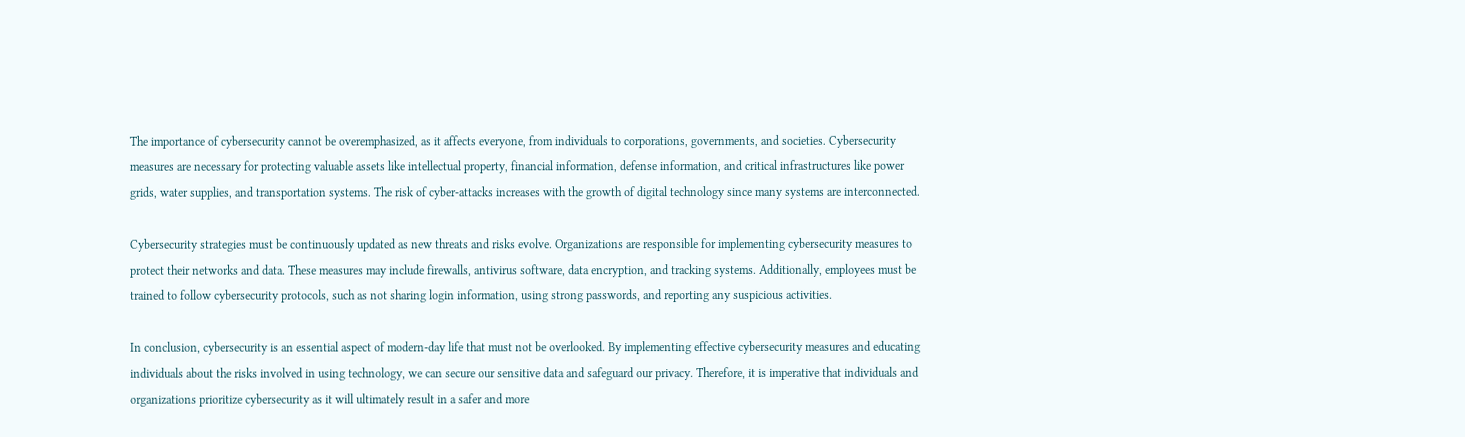The importance of cybersecurity cannot be overemphasized, as it affects everyone, from individuals to corporations, governments, and societies. Cybersecurity measures are necessary for protecting valuable assets like intellectual property, financial information, defense information, and critical infrastructures like power grids, water supplies, and transportation systems. The risk of cyber-attacks increases with the growth of digital technology since many systems are interconnected.

Cybersecurity strategies must be continuously updated as new threats and risks evolve. Organizations are responsible for implementing cybersecurity measures to protect their networks and data. These measures may include firewalls, antivirus software, data encryption, and tracking systems. Additionally, employees must be trained to follow cybersecurity protocols, such as not sharing login information, using strong passwords, and reporting any suspicious activities.

In conclusion, cybersecurity is an essential aspect of modern-day life that must not be overlooked. By implementing effective cybersecurity measures and educating individuals about the risks involved in using technology, we can secure our sensitive data and safeguard our privacy. Therefore, it is imperative that individuals and organizations prioritize cybersecurity as it will ultimately result in a safer and more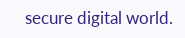secure digital world.